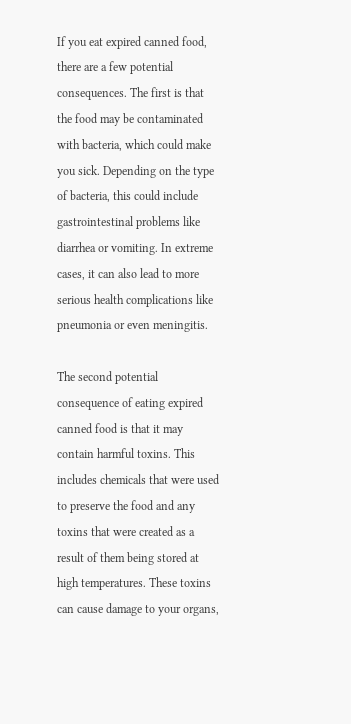If you eat expired canned food, there are a few potential consequences. The first is that the food may be contaminated with bacteria, which could make you sick. Depending on the type of bacteria, this could include gastrointestinal problems like diarrhea or vomiting. In extreme cases, it can also lead to more serious health complications like pneumonia or even meningitis.

The second potential consequence of eating expired canned food is that it may contain harmful toxins. This includes chemicals that were used to preserve the food and any toxins that were created as a result of them being stored at high temperatures. These toxins can cause damage to your organs,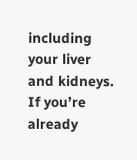including your liver and kidneys. If you’re already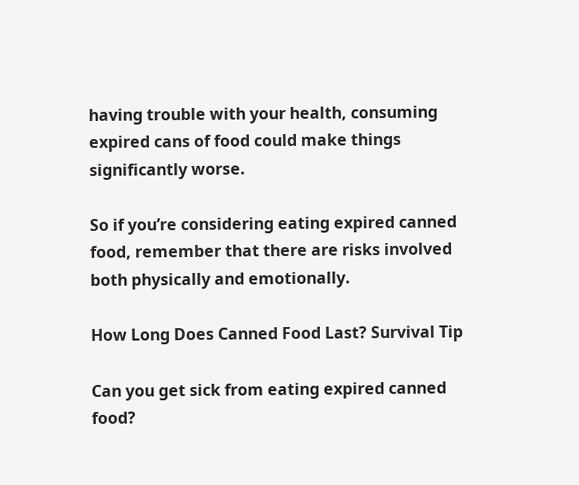having trouble with your health, consuming expired cans of food could make things significantly worse.

So if you’re considering eating expired canned food, remember that there are risks involved both physically and emotionally.

How Long Does Canned Food Last? Survival Tip

Can you get sick from eating expired canned food?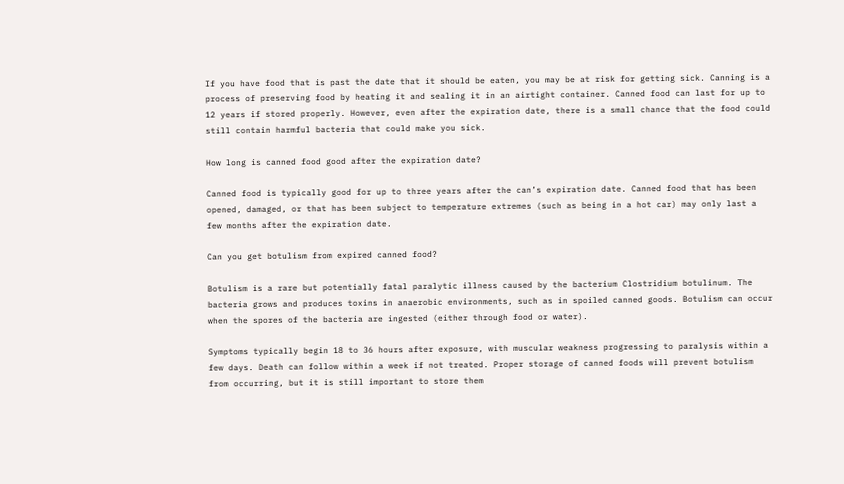If you have food that is past the date that it should be eaten, you may be at risk for getting sick. Canning is a process of preserving food by heating it and sealing it in an airtight container. Canned food can last for up to 12 years if stored properly. However, even after the expiration date, there is a small chance that the food could still contain harmful bacteria that could make you sick.

How long is canned food good after the expiration date?

Canned food is typically good for up to three years after the can’s expiration date. Canned food that has been opened, damaged, or that has been subject to temperature extremes (such as being in a hot car) may only last a few months after the expiration date.

Can you get botulism from expired canned food?

Botulism is a rare but potentially fatal paralytic illness caused by the bacterium Clostridium botulinum. The bacteria grows and produces toxins in anaerobic environments, such as in spoiled canned goods. Botulism can occur when the spores of the bacteria are ingested (either through food or water).

Symptoms typically begin 18 to 36 hours after exposure, with muscular weakness progressing to paralysis within a few days. Death can follow within a week if not treated. Proper storage of canned foods will prevent botulism from occurring, but it is still important to store them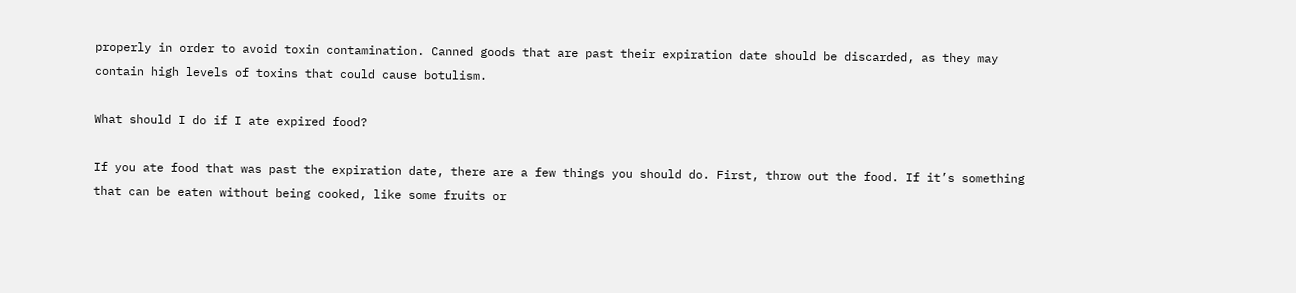properly in order to avoid toxin contamination. Canned goods that are past their expiration date should be discarded, as they may contain high levels of toxins that could cause botulism.

What should I do if I ate expired food?

If you ate food that was past the expiration date, there are a few things you should do. First, throw out the food. If it’s something that can be eaten without being cooked, like some fruits or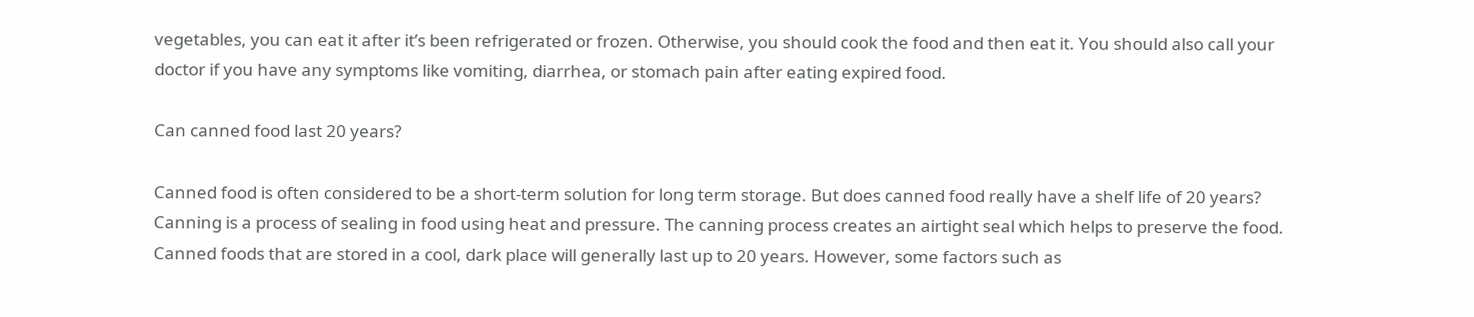vegetables, you can eat it after it’s been refrigerated or frozen. Otherwise, you should cook the food and then eat it. You should also call your doctor if you have any symptoms like vomiting, diarrhea, or stomach pain after eating expired food.

Can canned food last 20 years?

Canned food is often considered to be a short-term solution for long term storage. But does canned food really have a shelf life of 20 years?
Canning is a process of sealing in food using heat and pressure. The canning process creates an airtight seal which helps to preserve the food. Canned foods that are stored in a cool, dark place will generally last up to 20 years. However, some factors such as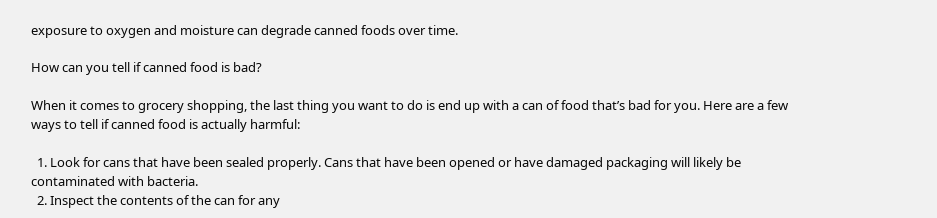exposure to oxygen and moisture can degrade canned foods over time.

How can you tell if canned food is bad?

When it comes to grocery shopping, the last thing you want to do is end up with a can of food that’s bad for you. Here are a few ways to tell if canned food is actually harmful:

  1. Look for cans that have been sealed properly. Cans that have been opened or have damaged packaging will likely be contaminated with bacteria.
  2. Inspect the contents of the can for any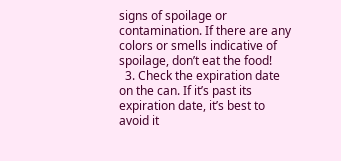signs of spoilage or contamination. If there are any colors or smells indicative of spoilage, don’t eat the food!
  3. Check the expiration date on the can. If it’s past its expiration date, it’s best to avoid it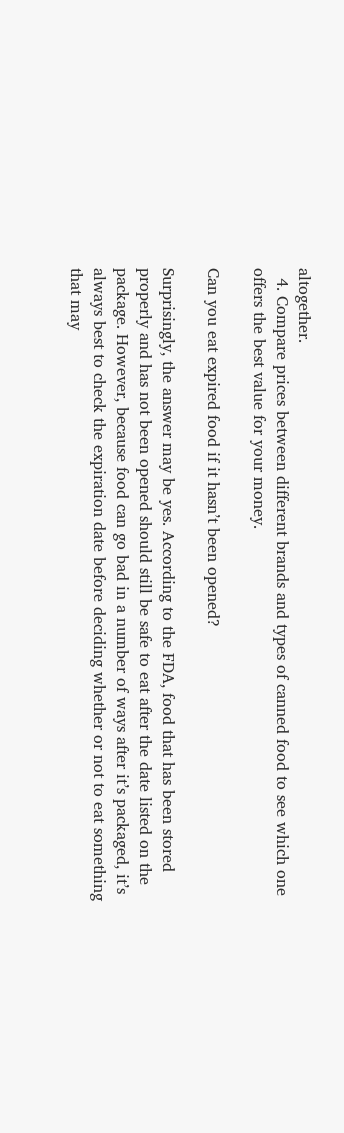altogether.
  4. Compare prices between different brands and types of canned food to see which one offers the best value for your money.

Can you eat expired food if it hasn’t been opened?

Surprisingly, the answer may be yes. According to the FDA, food that has been stored properly and has not been opened should still be safe to eat after the date listed on the package. However, because food can go bad in a number of ways after it’s packaged, it’s always best to check the expiration date before deciding whether or not to eat something that may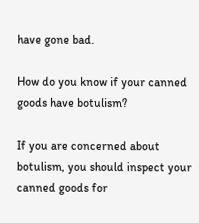have gone bad.

How do you know if your canned goods have botulism?

If you are concerned about botulism, you should inspect your canned goods for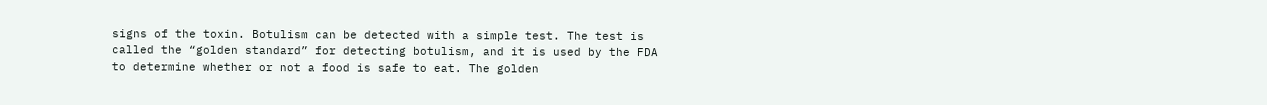signs of the toxin. Botulism can be detected with a simple test. The test is called the “golden standard” for detecting botulism, and it is used by the FDA to determine whether or not a food is safe to eat. The golden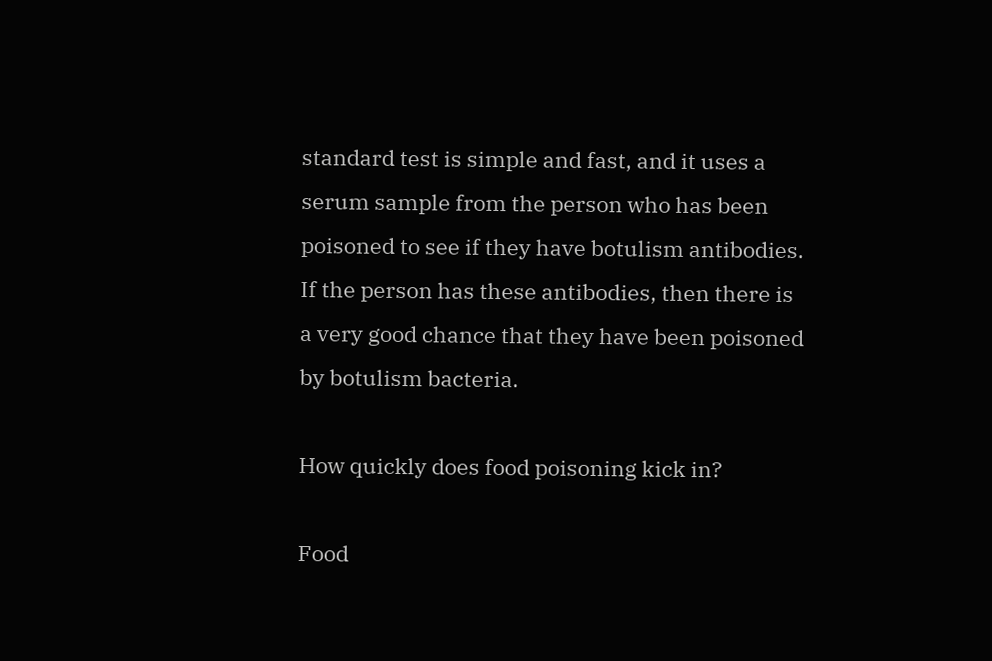standard test is simple and fast, and it uses a serum sample from the person who has been poisoned to see if they have botulism antibodies. If the person has these antibodies, then there is a very good chance that they have been poisoned by botulism bacteria.

How quickly does food poisoning kick in?

Food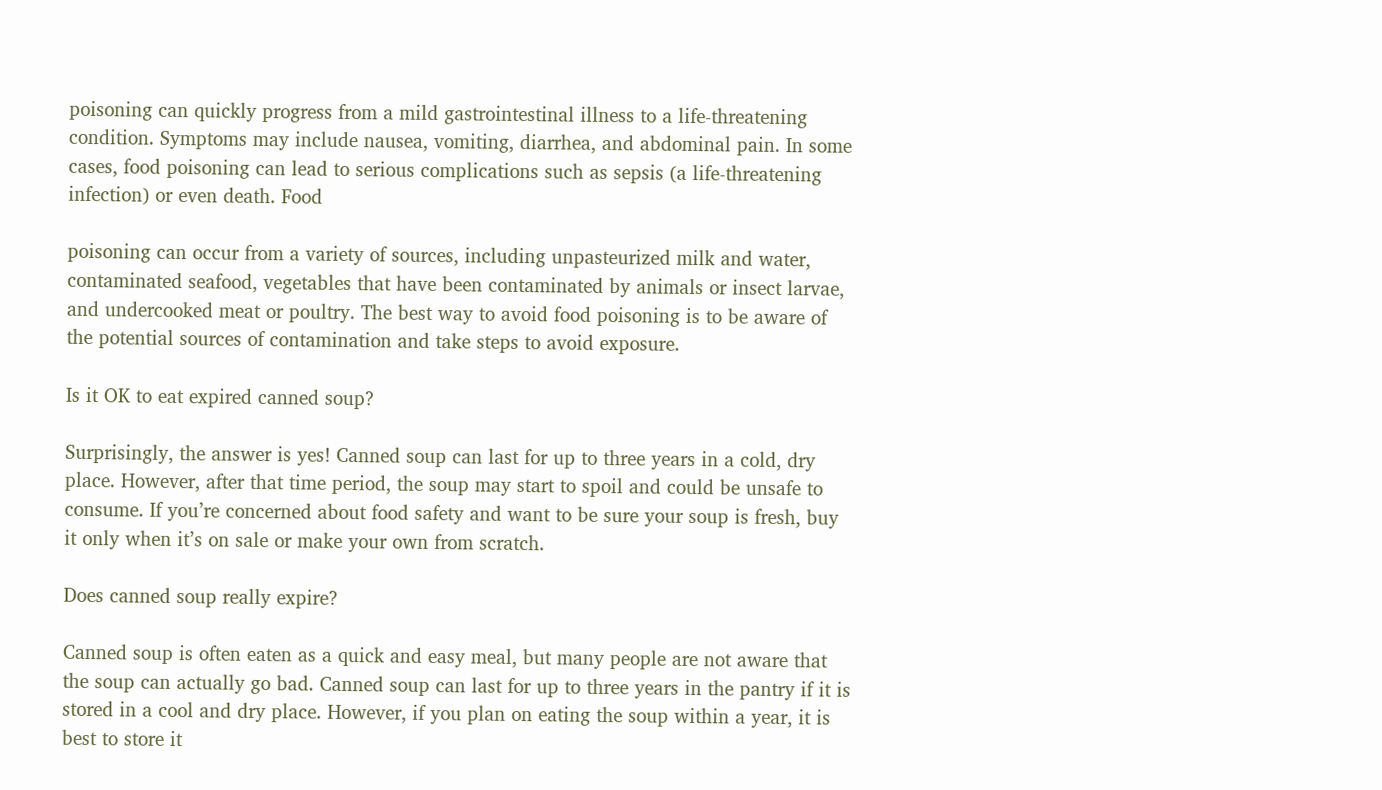poisoning can quickly progress from a mild gastrointestinal illness to a life-threatening condition. Symptoms may include nausea, vomiting, diarrhea, and abdominal pain. In some cases, food poisoning can lead to serious complications such as sepsis (a life-threatening infection) or even death. Food

poisoning can occur from a variety of sources, including unpasteurized milk and water, contaminated seafood, vegetables that have been contaminated by animals or insect larvae, and undercooked meat or poultry. The best way to avoid food poisoning is to be aware of the potential sources of contamination and take steps to avoid exposure.

Is it OK to eat expired canned soup?

Surprisingly, the answer is yes! Canned soup can last for up to three years in a cold, dry place. However, after that time period, the soup may start to spoil and could be unsafe to consume. If you’re concerned about food safety and want to be sure your soup is fresh, buy it only when it’s on sale or make your own from scratch.

Does canned soup really expire?

Canned soup is often eaten as a quick and easy meal, but many people are not aware that the soup can actually go bad. Canned soup can last for up to three years in the pantry if it is stored in a cool and dry place. However, if you plan on eating the soup within a year, it is best to store it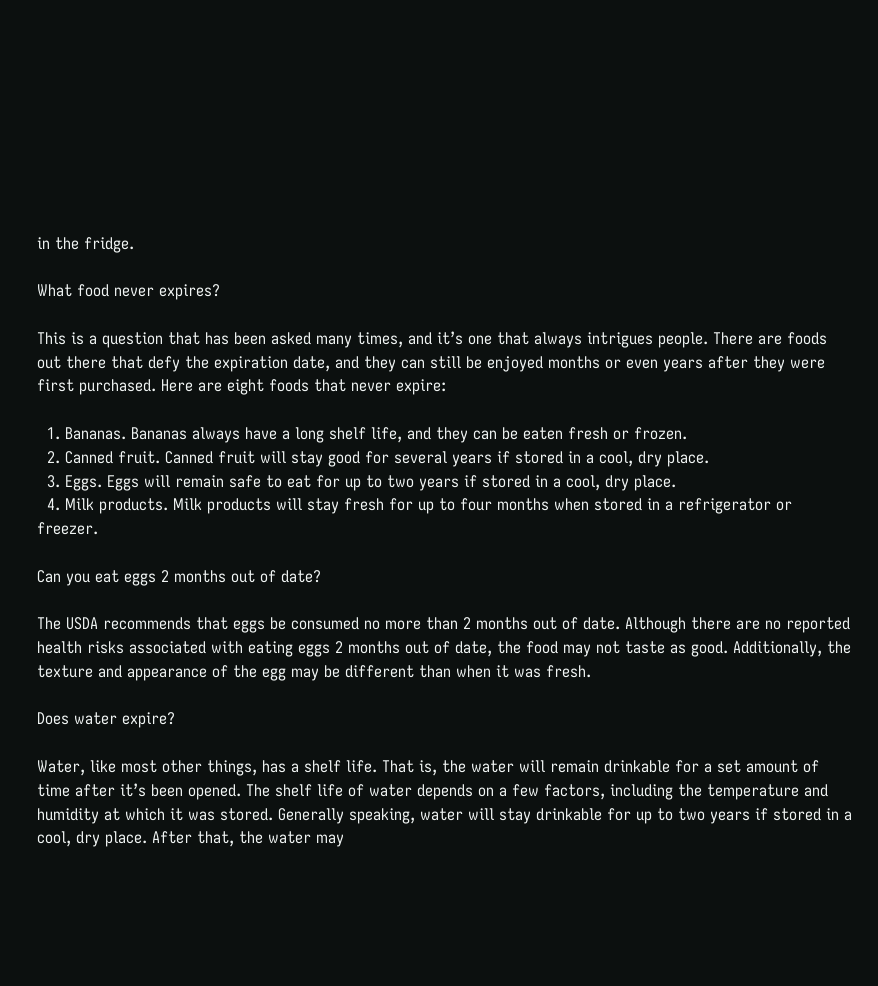in the fridge.

What food never expires?

This is a question that has been asked many times, and it’s one that always intrigues people. There are foods out there that defy the expiration date, and they can still be enjoyed months or even years after they were first purchased. Here are eight foods that never expire:

  1. Bananas. Bananas always have a long shelf life, and they can be eaten fresh or frozen.
  2. Canned fruit. Canned fruit will stay good for several years if stored in a cool, dry place.
  3. Eggs. Eggs will remain safe to eat for up to two years if stored in a cool, dry place.
  4. Milk products. Milk products will stay fresh for up to four months when stored in a refrigerator or freezer.

Can you eat eggs 2 months out of date?

The USDA recommends that eggs be consumed no more than 2 months out of date. Although there are no reported health risks associated with eating eggs 2 months out of date, the food may not taste as good. Additionally, the texture and appearance of the egg may be different than when it was fresh.

Does water expire?

Water, like most other things, has a shelf life. That is, the water will remain drinkable for a set amount of time after it’s been opened. The shelf life of water depends on a few factors, including the temperature and humidity at which it was stored. Generally speaking, water will stay drinkable for up to two years if stored in a cool, dry place. After that, the water may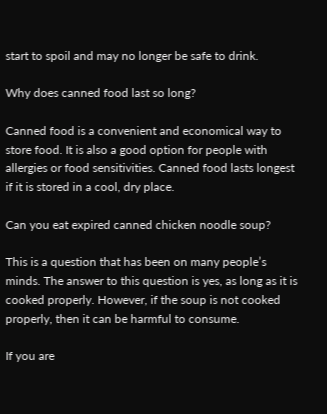start to spoil and may no longer be safe to drink.

Why does canned food last so long?

Canned food is a convenient and economical way to store food. It is also a good option for people with allergies or food sensitivities. Canned food lasts longest if it is stored in a cool, dry place.

Can you eat expired canned chicken noodle soup?

This is a question that has been on many people’s minds. The answer to this question is yes, as long as it is cooked properly. However, if the soup is not cooked properly, then it can be harmful to consume.

If you are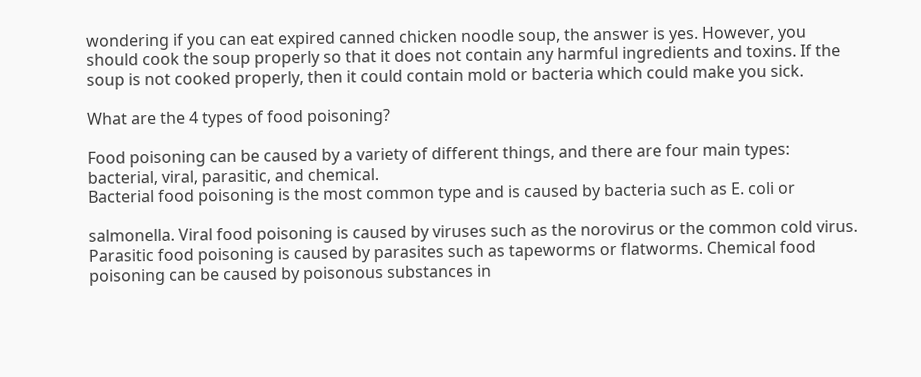wondering if you can eat expired canned chicken noodle soup, the answer is yes. However, you should cook the soup properly so that it does not contain any harmful ingredients and toxins. If the soup is not cooked properly, then it could contain mold or bacteria which could make you sick.

What are the 4 types of food poisoning?

Food poisoning can be caused by a variety of different things, and there are four main types: bacterial, viral, parasitic, and chemical.
Bacterial food poisoning is the most common type and is caused by bacteria such as E. coli or

salmonella. Viral food poisoning is caused by viruses such as the norovirus or the common cold virus. Parasitic food poisoning is caused by parasites such as tapeworms or flatworms. Chemical food poisoning can be caused by poisonous substances in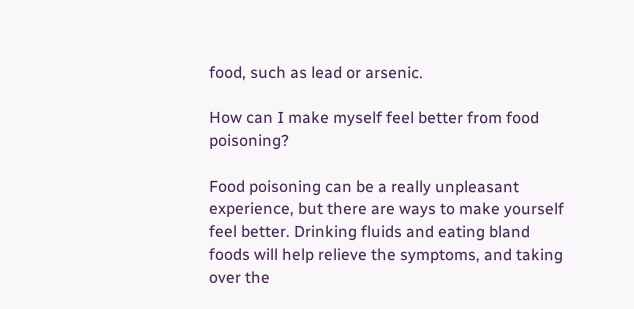food, such as lead or arsenic.

How can I make myself feel better from food poisoning?

Food poisoning can be a really unpleasant experience, but there are ways to make yourself feel better. Drinking fluids and eating bland foods will help relieve the symptoms, and taking over the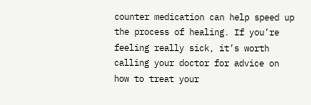counter medication can help speed up the process of healing. If you’re feeling really sick, it’s worth calling your doctor for advice on how to treat your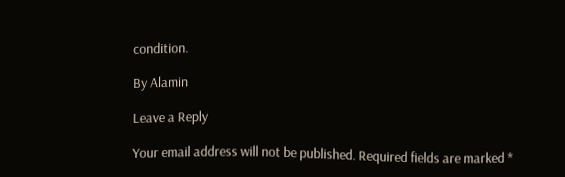condition.

By Alamin

Leave a Reply

Your email address will not be published. Required fields are marked *